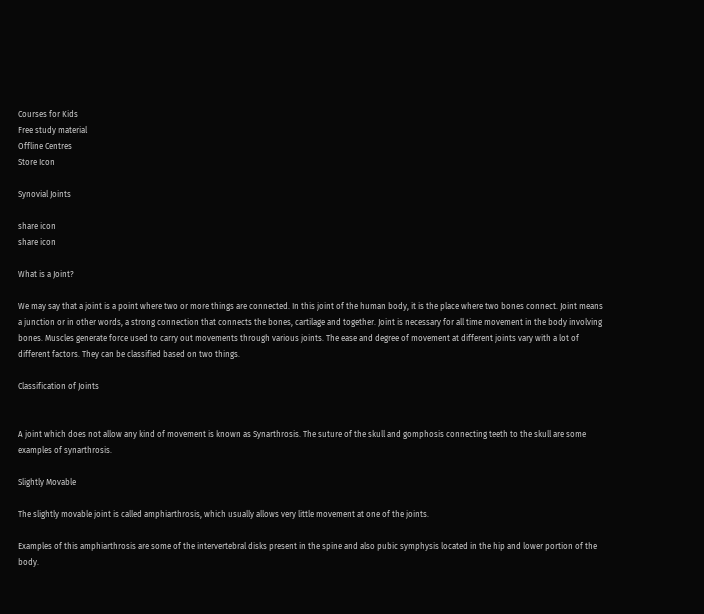Courses for Kids
Free study material
Offline Centres
Store Icon

Synovial Joints

share icon
share icon

What is a Joint?

We may say that a joint is a point where two or more things are connected. In this joint of the human body, it is the place where two bones connect. Joint means a junction or in other words, a strong connection that connects the bones, cartilage and together. Joint is necessary for all time movement in the body involving bones. Muscles generate force used to carry out movements through various joints. The ease and degree of movement at different joints vary with a lot of different factors. They can be classified based on two things.

Classification of Joints


A joint which does not allow any kind of movement is known as Synarthrosis. The suture of the skull and gomphosis connecting teeth to the skull are some examples of synarthrosis.

Slightly Movable

The slightly movable joint is called amphiarthrosis, which usually allows very little movement at one of the joints.

Examples of this amphiarthrosis are some of the intervertebral disks present in the spine and also pubic symphysis located in the hip and lower portion of the body.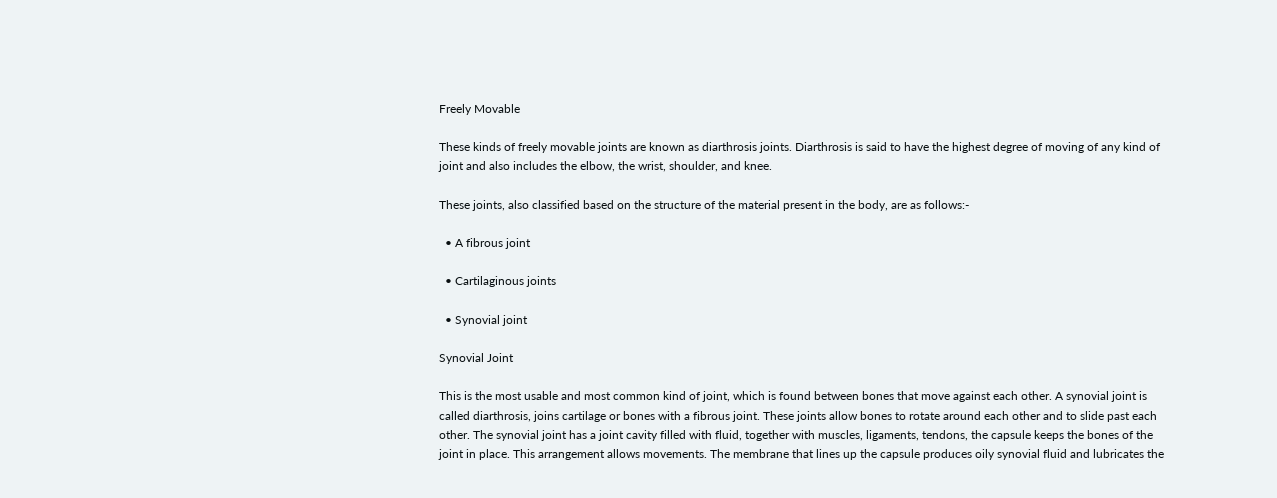Freely Movable

These kinds of freely movable joints are known as diarthrosis joints. Diarthrosis is said to have the highest degree of moving of any kind of joint and also includes the elbow, the wrist, shoulder, and knee.

These joints, also classified based on the structure of the material present in the body, are as follows:-

  • A fibrous joint

  • Cartilaginous joints

  • Synovial joint

Synovial Joint

This is the most usable and most common kind of joint, which is found between bones that move against each other. A synovial joint is called diarthrosis, joins cartilage or bones with a fibrous joint. These joints allow bones to rotate around each other and to slide past each other. The synovial joint has a joint cavity filled with fluid, together with muscles, ligaments, tendons, the capsule keeps the bones of the joint in place. This arrangement allows movements. The membrane that lines up the capsule produces oily synovial fluid and lubricates the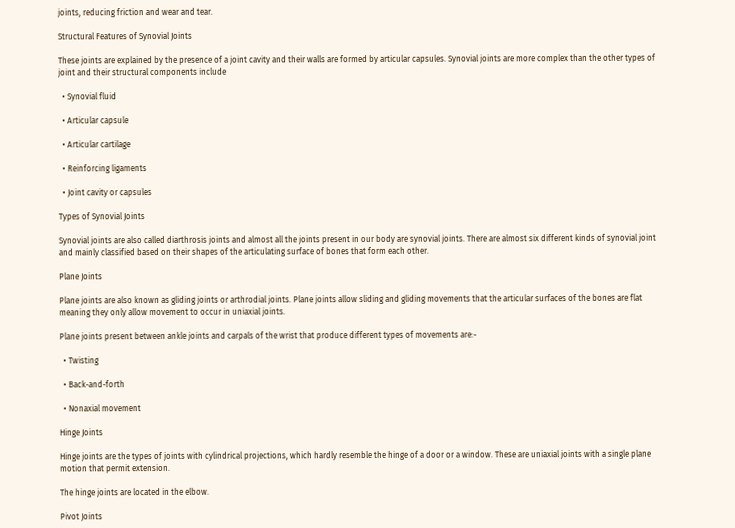joints, reducing friction and wear and tear.

Structural Features of Synovial Joints

These joints are explained by the presence of a joint cavity and their walls are formed by articular capsules. Synovial joints are more complex than the other types of joint and their structural components include

  • Synovial fluid

  • Articular capsule

  • Articular cartilage

  • Reinforcing ligaments

  • Joint cavity or capsules

Types of Synovial Joints

Synovial joints are also called diarthrosis joints and almost all the joints present in our body are synovial joints. There are almost six different kinds of synovial joint and mainly classified based on their shapes of the articulating surface of bones that form each other.

Plane Joints

Plane joints are also known as gliding joints or arthrodial joints. Plane joints allow sliding and gliding movements that the articular surfaces of the bones are flat meaning they only allow movement to occur in uniaxial joints.

Plane joints present between ankle joints and carpals of the wrist that produce different types of movements are:-

  • Twisting

  • Back-and-forth

  • Nonaxial movement

Hinge Joints

Hinge joints are the types of joints with cylindrical projections, which hardly resemble the hinge of a door or a window. These are uniaxial joints with a single plane motion that permit extension.

The hinge joints are located in the elbow.

Pivot Joints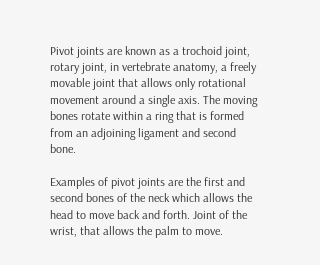Pivot joints are known as a trochoid joint, rotary joint, in vertebrate anatomy, a freely movable joint that allows only rotational movement around a single axis. The moving bones rotate within a ring that is formed from an adjoining ligament and second bone.

Examples of pivot joints are the first and second bones of the neck which allows the head to move back and forth. Joint of the wrist, that allows the palm to move.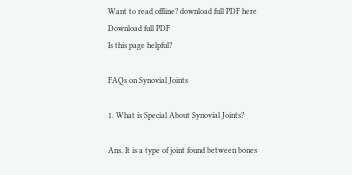Want to read offline? download full PDF here
Download full PDF
Is this page helpful?

FAQs on Synovial Joints

1. What is Special About Synovial Joints?

Ans. It is a type of joint found between bones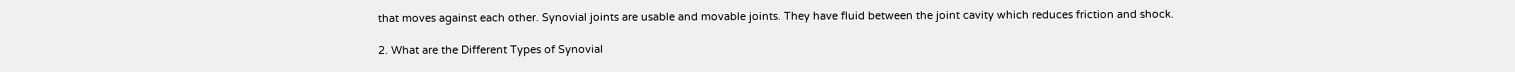that moves against each other. Synovial joints are usable and movable joints. They have fluid between the joint cavity which reduces friction and shock.

2. What are the Different Types of Synovial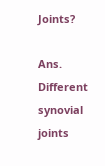Joints?

Ans. Different synovial joints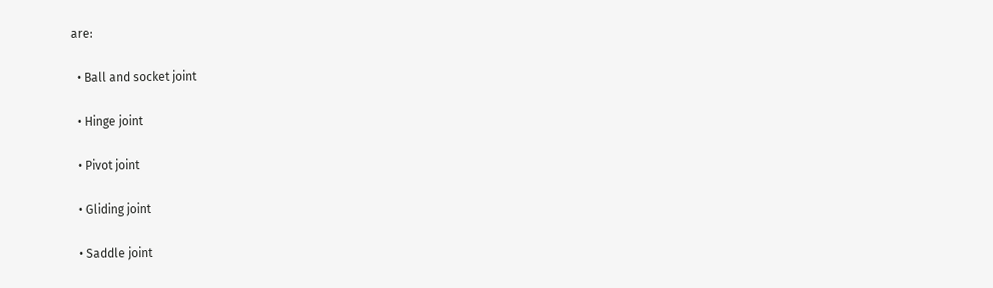are:

  • Ball and socket joint

  • Hinge joint

  • Pivot joint

  • Gliding joint

  • Saddle joint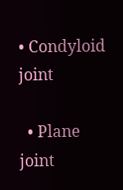• Condyloid joint

  • Plane joint